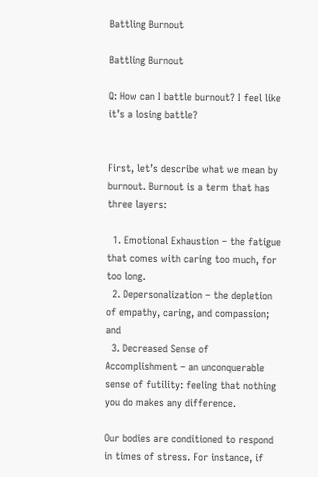Battling Burnout

Battling Burnout

Q: How can I battle burnout? I feel like it’s a losing battle?


First, let’s describe what we mean by burnout. Burnout is a term that has three layers:

  1. Emotional Exhaustion – the fatigue that comes with caring too much, for too long.
  2. Depersonalization – the depletion of empathy, caring, and compassion; and
  3. Decreased Sense of Accomplishment – an unconquerable sense of futility: feeling that nothing you do makes any difference.

Our bodies are conditioned to respond in times of stress. For instance, if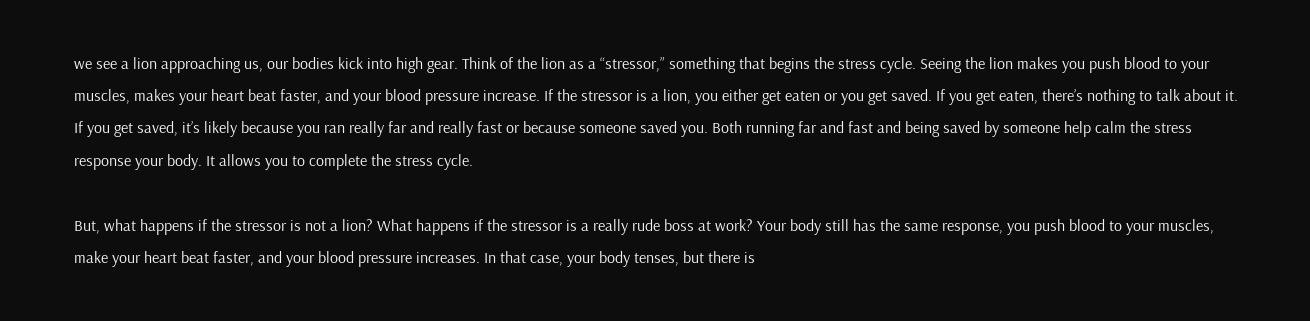we see a lion approaching us, our bodies kick into high gear. Think of the lion as a “stressor,” something that begins the stress cycle. Seeing the lion makes you push blood to your muscles, makes your heart beat faster, and your blood pressure increase. If the stressor is a lion, you either get eaten or you get saved. If you get eaten, there’s nothing to talk about it. If you get saved, it’s likely because you ran really far and really fast or because someone saved you. Both running far and fast and being saved by someone help calm the stress response your body. It allows you to complete the stress cycle.

But, what happens if the stressor is not a lion? What happens if the stressor is a really rude boss at work? Your body still has the same response, you push blood to your muscles, make your heart beat faster, and your blood pressure increases. In that case, your body tenses, but there is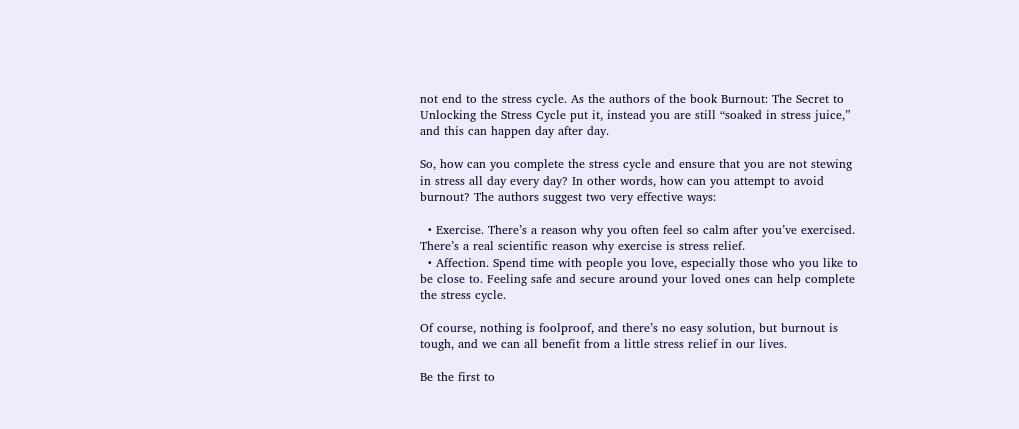not end to the stress cycle. As the authors of the book Burnout: The Secret to Unlocking the Stress Cycle put it, instead you are still “soaked in stress juice,” and this can happen day after day.

So, how can you complete the stress cycle and ensure that you are not stewing in stress all day every day? In other words, how can you attempt to avoid burnout? The authors suggest two very effective ways:

  • Exercise. There’s a reason why you often feel so calm after you’ve exercised. There’s a real scientific reason why exercise is stress relief.
  • Affection. Spend time with people you love, especially those who you like to be close to. Feeling safe and secure around your loved ones can help complete the stress cycle.

Of course, nothing is foolproof, and there’s no easy solution, but burnout is tough, and we can all benefit from a little stress relief in our lives.

Be the first to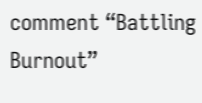comment “Battling Burnout”